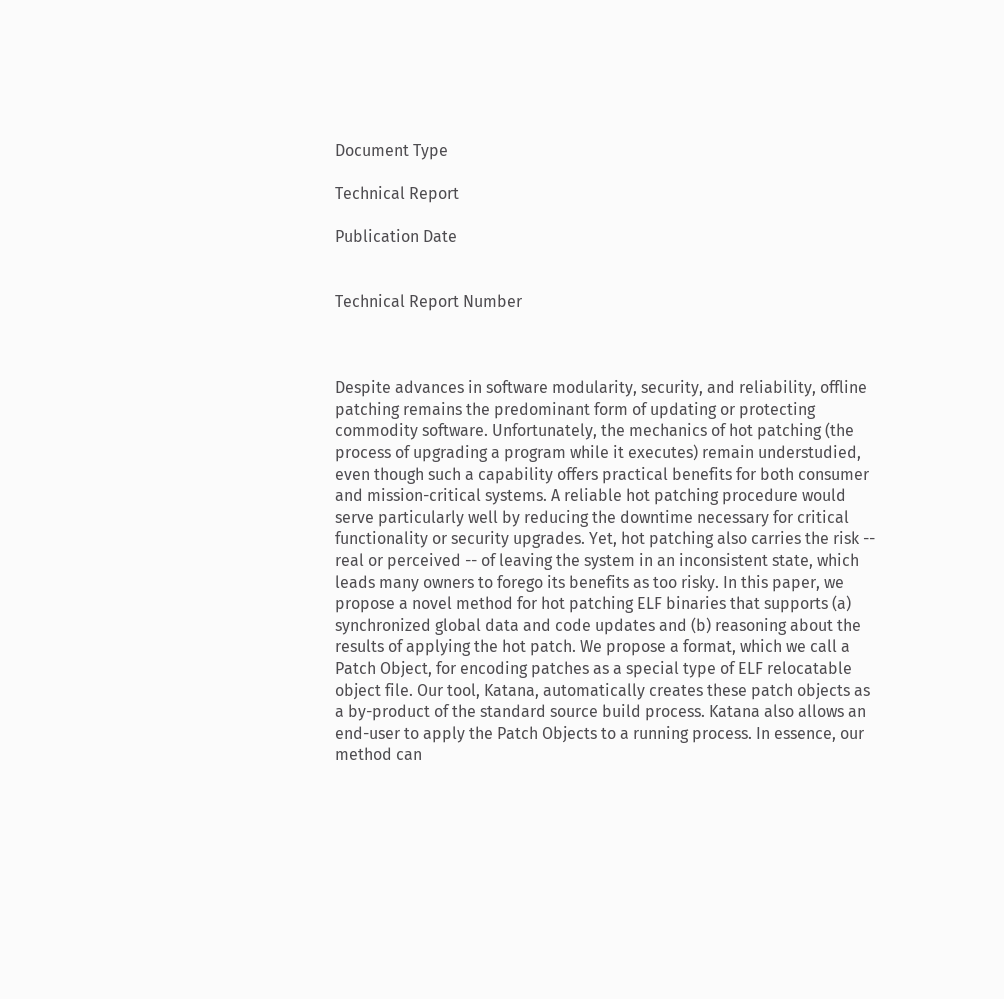Document Type

Technical Report

Publication Date


Technical Report Number



Despite advances in software modularity, security, and reliability, offline patching remains the predominant form of updating or protecting commodity software. Unfortunately, the mechanics of hot patching (the process of upgrading a program while it executes) remain understudied, even though such a capability offers practical benefits for both consumer and mission-critical systems. A reliable hot patching procedure would serve particularly well by reducing the downtime necessary for critical functionality or security upgrades. Yet, hot patching also carries the risk -- real or perceived -- of leaving the system in an inconsistent state, which leads many owners to forego its benefits as too risky. In this paper, we propose a novel method for hot patching ELF binaries that supports (a) synchronized global data and code updates and (b) reasoning about the results of applying the hot patch. We propose a format, which we call a Patch Object, for encoding patches as a special type of ELF relocatable object file. Our tool, Katana, automatically creates these patch objects as a by-product of the standard source build process. Katana also allows an end-user to apply the Patch Objects to a running process. In essence, our method can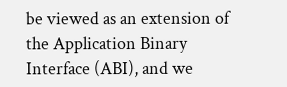be viewed as an extension of the Application Binary Interface (ABI), and we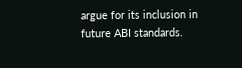argue for its inclusion in future ABI standards.